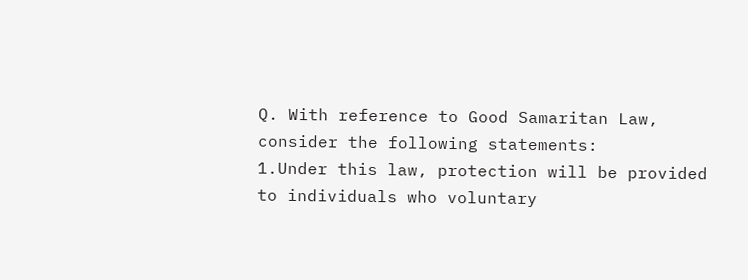Q. With reference to Good Samaritan Law, consider the following statements:
1.Under this law, protection will be provided to individuals who voluntary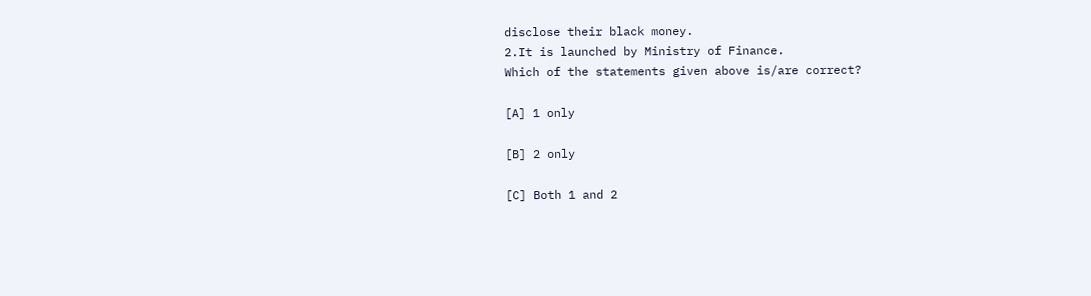disclose their black money.
2.It is launched by Ministry of Finance.
Which of the statements given above is/are correct?

[A] 1 only

[B] 2 only

[C] Both 1 and 2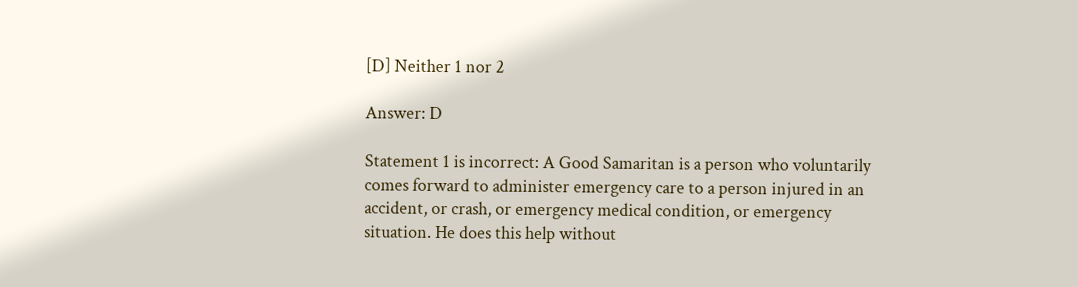[D] Neither 1 nor 2

Answer: D

Statement 1 is incorrect: A Good Samaritan is a person who voluntarily comes forward to administer emergency care to a person injured in an accident, or crash, or emergency medical condition, or emergency situation. He does this help without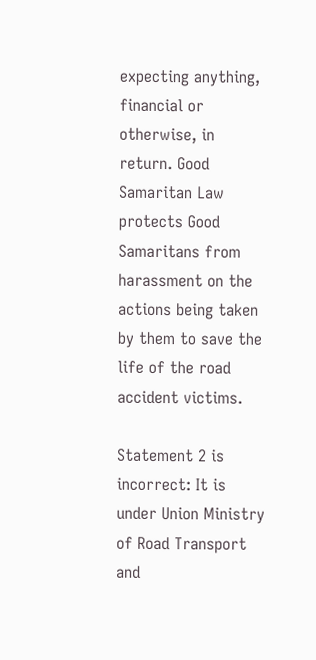expecting anything, financial or otherwise, in return. Good Samaritan Law protects Good Samaritans from harassment on the actions being taken by them to save the life of the road accident victims.

Statement 2 is incorrect: It is under Union Ministry of Road Transport and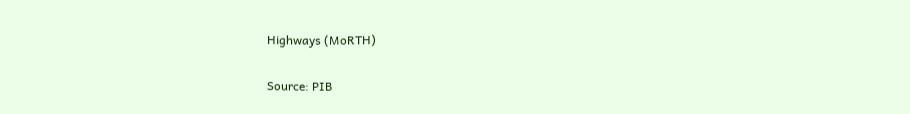Highways (MoRTH)

Source: PIB